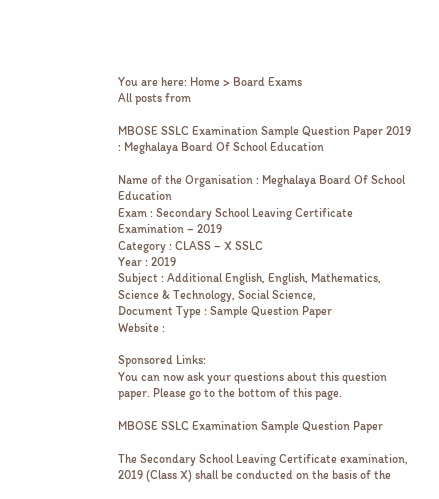You are here: Home > Board Exams
All posts from

MBOSE SSLC Examination Sample Question Paper 2019 : Meghalaya Board Of School Education

Name of the Organisation : Meghalaya Board Of School Education
Exam : Secondary School Leaving Certificate Examination – 2019
Category : CLASS – X SSLC
Year : 2019
Subject : Additional English, English, Mathematics, Science & Technology, Social Science,
Document Type : Sample Question Paper
Website :

Sponsored Links:
You can now ask your questions about this question paper. Please go to the bottom of this page.

MBOSE SSLC Examination Sample Question Paper

The Secondary School Leaving Certificate examination, 2019 (Class X) shall be conducted on the basis of the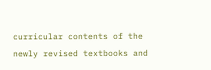curricular contents of the newly revised textbooks and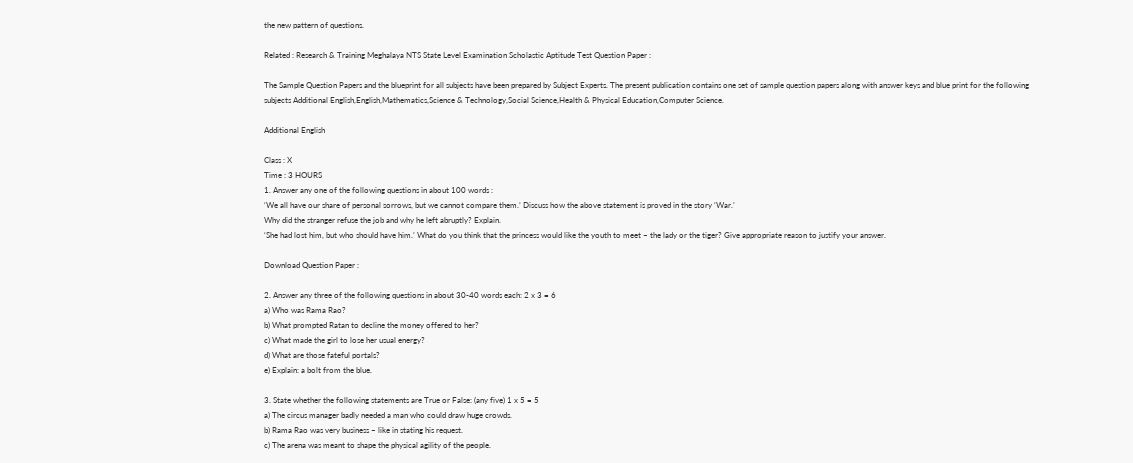the new pattern of questions.

Related : Research & Training Meghalaya NTS State Level Examination Scholastic Aptitude Test Question Paper :

The Sample Question Papers and the blueprint for all subjects have been prepared by Subject Experts. The present publication contains one set of sample question papers along with answer keys and blue print for the following subjects Additional English,English,Mathematics,Science & Technology,Social Science,Health & Physical Education,Computer Science.

Additional English

Class : X
Time : 3 HOURS
1. Answer any one of the following questions in about 100 words :
‘We all have our share of personal sorrows, but we cannot compare them.’ Discuss how the above statement is proved in the story ‘War.’
Why did the stranger refuse the job and why he left abruptly? Explain.
‘She had lost him, but who should have him.’ What do you think that the princess would like the youth to meet – the lady or the tiger? Give appropriate reason to justify your answer.

Download Question Paper :

2. Answer any three of the following questions in about 30-40 words each: 2 x 3 = 6
a) Who was Rama Rao?
b) What prompted Ratan to decline the money offered to her?
c) What made the girl to lose her usual energy?
d) What are those fateful portals?
e) Explain: a bolt from the blue.

3. State whether the following statements are True or False: (any five) 1 x 5 = 5
a) The circus manager badly needed a man who could draw huge crowds.
b) Rama Rao was very business – like in stating his request.
c) The arena was meant to shape the physical agility of the people.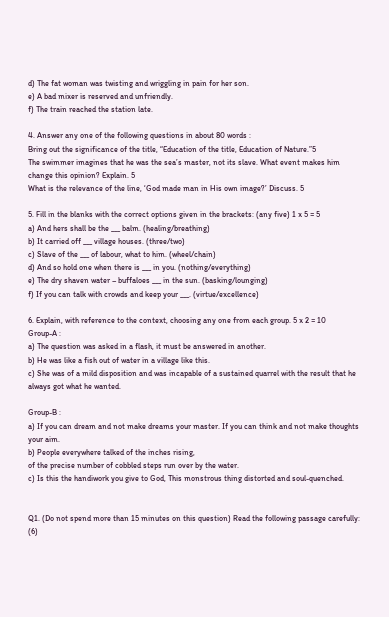d) The fat woman was twisting and wriggling in pain for her son.
e) A bad mixer is reserved and unfriendly.
f) The train reached the station late.

4. Answer any one of the following questions in about 80 words :
Bring out the significance of the title, “Education of the title, Education of Nature.”5
The swimmer imagines that he was the sea’s master, not its slave. What event makes him change this opinion? Explain. 5
What is the relevance of the line, ‘God made man in His own image?’ Discuss. 5

5. Fill in the blanks with the correct options given in the brackets: (any five) 1 x 5 = 5
a) And hers shall be the ___ balm. (healing/breathing)
b) It carried off ___ village houses. (three/two)
c) Slave of the ___ of labour, what to him. (wheel/chain)
d) And so hold one when there is ___ in you. (nothing/everything)
e) The dry shaven water – buffaloes ___ in the sun. (basking/lounging)
f) If you can talk with crowds and keep your ___. (virtue/excellence)

6. Explain, with reference to the context, choosing any one from each group. 5 x 2 = 10
Group-A :
a) The question was asked in a flash, it must be answered in another.
b) He was like a fish out of water in a village like this.
c) She was of a mild disposition and was incapable of a sustained quarrel with the result that he always got what he wanted.

Group-B :
a) If you can dream and not make dreams your master. If you can think and not make thoughts your aim.
b) People everywhere talked of the inches rising,
of the precise number of cobbled steps run over by the water.
c) Is this the handiwork you give to God, This monstrous thing distorted and soul-quenched.


Q1. (Do not spend more than 15 minutes on this question) Read the following passage carefully: (6)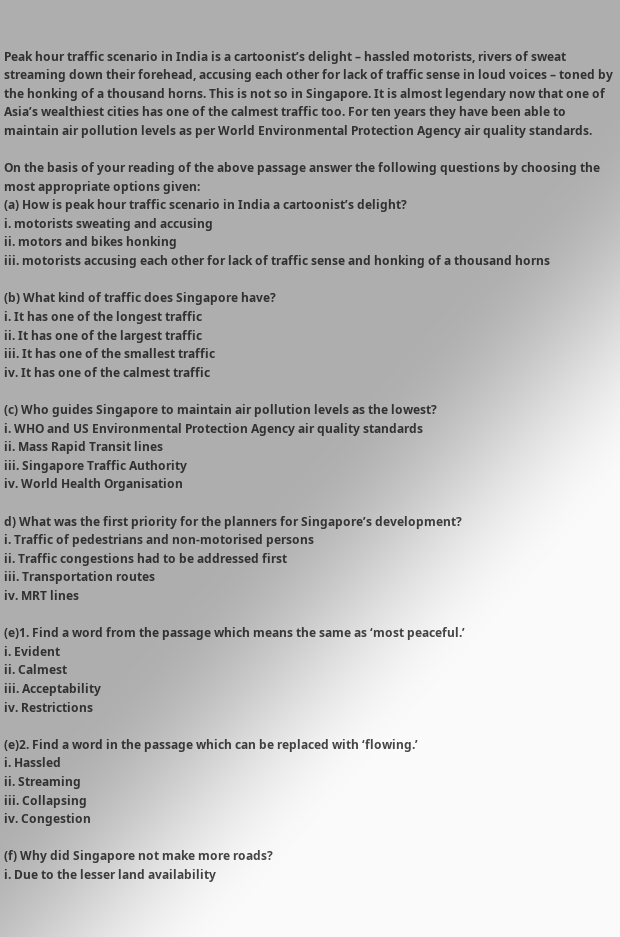Peak hour traffic scenario in India is a cartoonist’s delight – hassled motorists, rivers of sweat streaming down their forehead, accusing each other for lack of traffic sense in loud voices – toned by the honking of a thousand horns. This is not so in Singapore. It is almost legendary now that one of Asia’s wealthiest cities has one of the calmest traffic too. For ten years they have been able to maintain air pollution levels as per World Environmental Protection Agency air quality standards.

On the basis of your reading of the above passage answer the following questions by choosing the most appropriate options given:
(a) How is peak hour traffic scenario in India a cartoonist’s delight?
i. motorists sweating and accusing
ii. motors and bikes honking
iii. motorists accusing each other for lack of traffic sense and honking of a thousand horns

(b) What kind of traffic does Singapore have?
i. It has one of the longest traffic
ii. It has one of the largest traffic
iii. It has one of the smallest traffic
iv. It has one of the calmest traffic

(c) Who guides Singapore to maintain air pollution levels as the lowest?
i. WHO and US Environmental Protection Agency air quality standards
ii. Mass Rapid Transit lines
iii. Singapore Traffic Authority
iv. World Health Organisation

d) What was the first priority for the planners for Singapore’s development?
i. Traffic of pedestrians and non-motorised persons
ii. Traffic congestions had to be addressed first
iii. Transportation routes
iv. MRT lines

(e)1. Find a word from the passage which means the same as ‘most peaceful.’
i. Evident
ii. Calmest
iii. Acceptability
iv. Restrictions

(e)2. Find a word in the passage which can be replaced with ‘flowing.’
i. Hassled
ii. Streaming
iii. Collapsing
iv. Congestion

(f) Why did Singapore not make more roads?
i. Due to the lesser land availability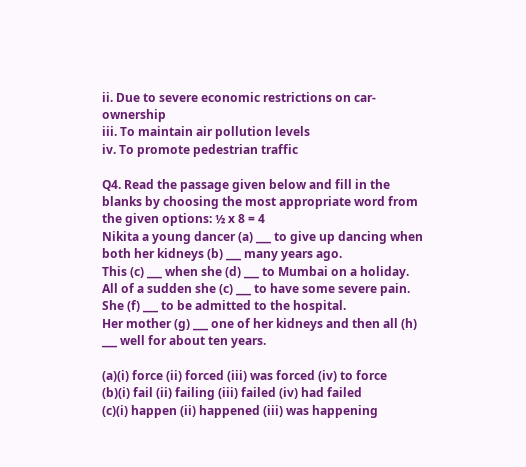ii. Due to severe economic restrictions on car-ownership
iii. To maintain air pollution levels
iv. To promote pedestrian traffic

Q4. Read the passage given below and fill in the blanks by choosing the most appropriate word from the given options: ½ x 8 = 4
Nikita a young dancer (a) ___ to give up dancing when both her kidneys (b) ___ many years ago.
This (c) ___ when she (d) ___ to Mumbai on a holiday.
All of a sudden she (c) ___ to have some severe pain. She (f) ___ to be admitted to the hospital.
Her mother (g) ___ one of her kidneys and then all (h) ___ well for about ten years.

(a)(i) force (ii) forced (iii) was forced (iv) to force
(b)(i) fail (ii) failing (iii) failed (iv) had failed
(c)(i) happen (ii) happened (iii) was happening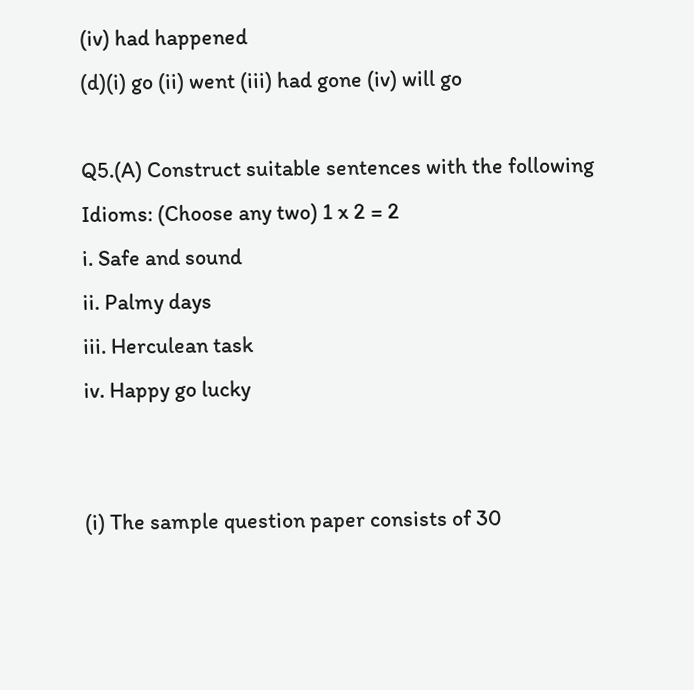(iv) had happened
(d)(i) go (ii) went (iii) had gone (iv) will go

Q5.(A) Construct suitable sentences with the following Idioms: (Choose any two) 1 x 2 = 2
i. Safe and sound
ii. Palmy days
iii. Herculean task
iv. Happy go lucky


(i) The sample question paper consists of 30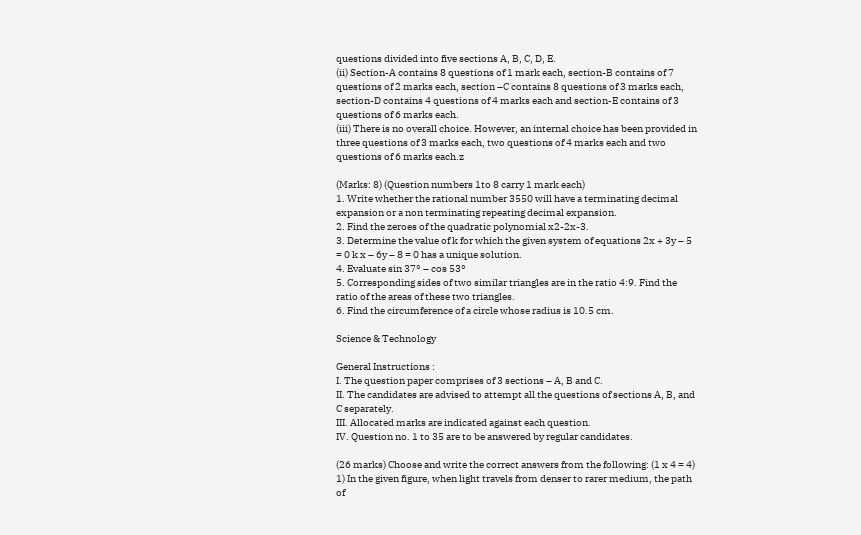questions divided into five sections A, B, C, D, E.
(ii) Section-A contains 8 questions of 1 mark each, section-B contains of 7 questions of 2 marks each, section –C contains 8 questions of 3 marks each, section-D contains 4 questions of 4 marks each and section-E contains of 3 questions of 6 marks each.
(iii) There is no overall choice. However, an internal choice has been provided in three questions of 3 marks each, two questions of 4 marks each and two questions of 6 marks each.z

(Marks: 8) (Question numbers 1to 8 carry 1 mark each)
1. Write whether the rational number 3550 will have a terminating decimal expansion or a non terminating repeating decimal expansion.
2. Find the zeroes of the quadratic polynomial x2-2x-3.
3. Determine the value of k for which the given system of equations 2x + 3y – 5 = 0 k x – 6y – 8 = 0 has a unique solution.
4. Evaluate sin 37° – cos 53°
5. Corresponding sides of two similar triangles are in the ratio 4:9. Find the ratio of the areas of these two triangles.
6. Find the circumference of a circle whose radius is 10.5 cm.

Science & Technology

General Instructions :
I. The question paper comprises of 3 sections – A, B and C.
II. The candidates are advised to attempt all the questions of sections A, B, and C separately.
III. Allocated marks are indicated against each question.
IV. Question no. 1 to 35 are to be answered by regular candidates.

(26 marks) Choose and write the correct answers from the following: (1 x 4 = 4)
1) In the given figure, when light travels from denser to rarer medium, the path of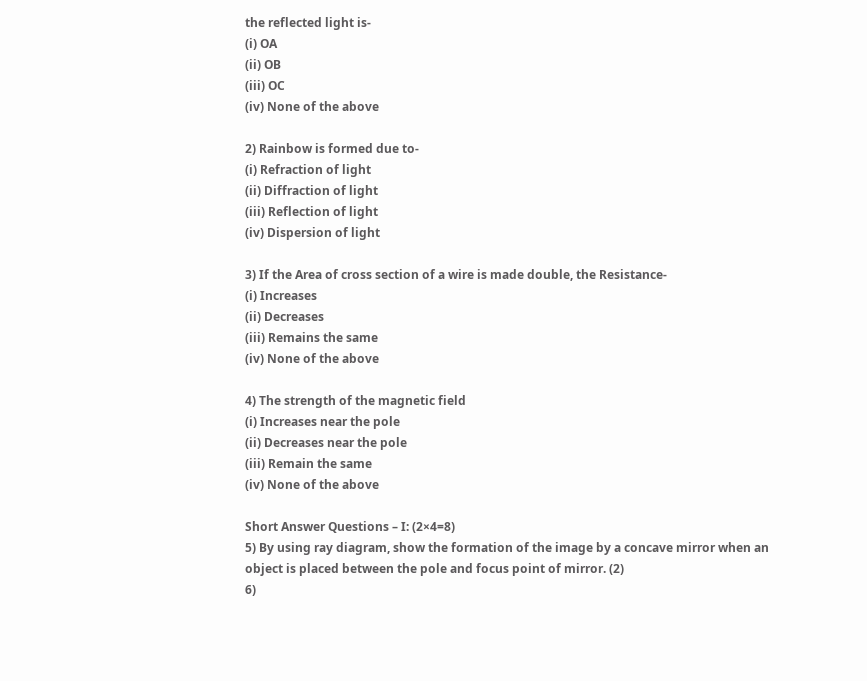the reflected light is-
(i) OA
(ii) OB
(iii) OC
(iv) None of the above

2) Rainbow is formed due to-
(i) Refraction of light
(ii) Diffraction of light
(iii) Reflection of light
(iv) Dispersion of light

3) If the Area of cross section of a wire is made double, the Resistance-
(i) Increases
(ii) Decreases
(iii) Remains the same
(iv) None of the above

4) The strength of the magnetic field
(i) Increases near the pole
(ii) Decreases near the pole
(iii) Remain the same
(iv) None of the above

Short Answer Questions – I: (2×4=8)
5) By using ray diagram, show the formation of the image by a concave mirror when an object is placed between the pole and focus point of mirror. (2)
6)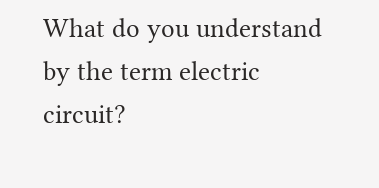What do you understand by the term electric circuit?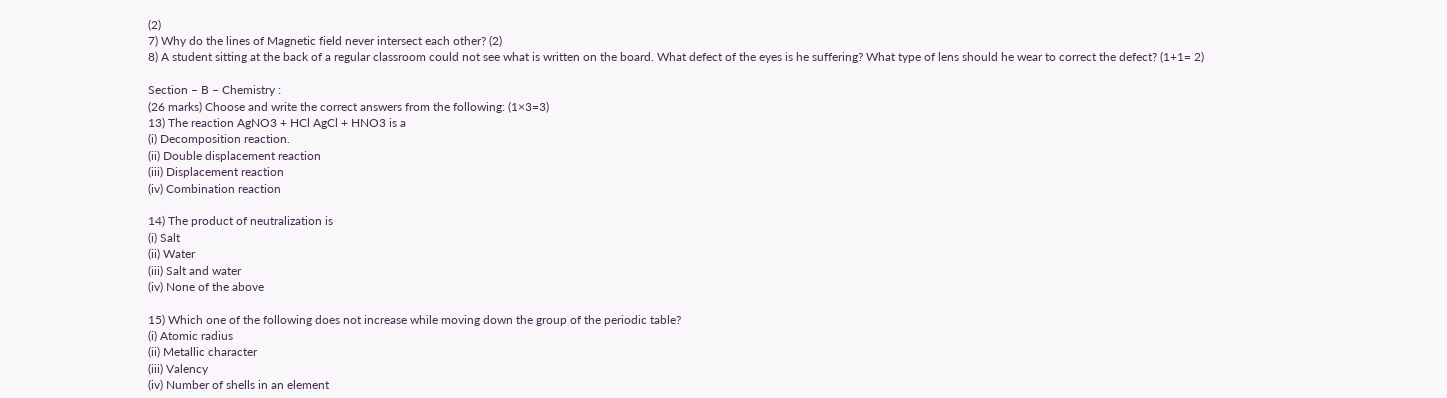(2)
7) Why do the lines of Magnetic field never intersect each other? (2)
8) A student sitting at the back of a regular classroom could not see what is written on the board. What defect of the eyes is he suffering? What type of lens should he wear to correct the defect? (1+1= 2)

Section – B – Chemistry :
(26 marks) Choose and write the correct answers from the following: (1×3=3)
13) The reaction AgNO3 + HCl AgCl + HNO3 is a
(i) Decomposition reaction.
(ii) Double displacement reaction
(iii) Displacement reaction
(iv) Combination reaction

14) The product of neutralization is
(i) Salt
(ii) Water
(iii) Salt and water
(iv) None of the above

15) Which one of the following does not increase while moving down the group of the periodic table?
(i) Atomic radius
(ii) Metallic character
(iii) Valency
(iv) Number of shells in an element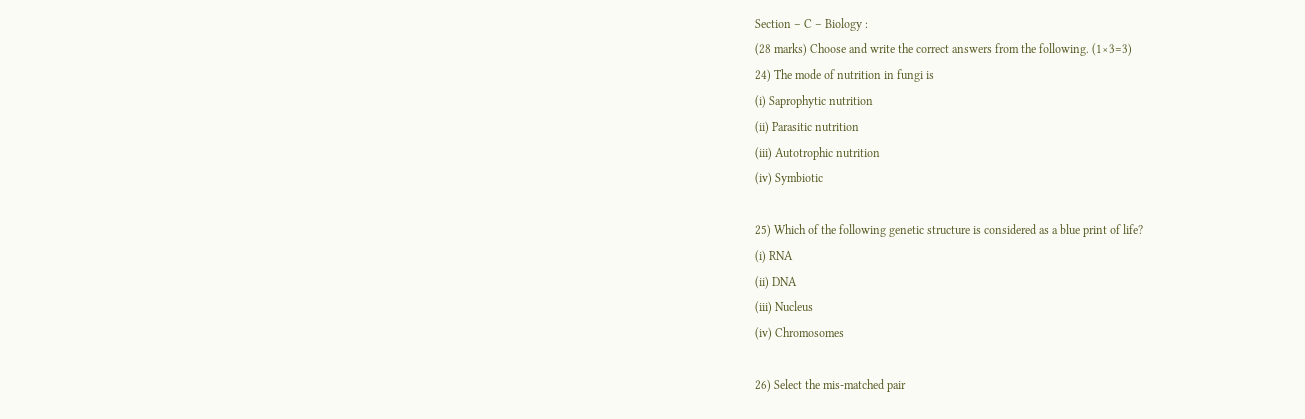Section – C – Biology :
(28 marks) Choose and write the correct answers from the following. (1×3=3)
24) The mode of nutrition in fungi is
(i) Saprophytic nutrition
(ii) Parasitic nutrition
(iii) Autotrophic nutrition
(iv) Symbiotic

25) Which of the following genetic structure is considered as a blue print of life?
(i) RNA
(ii) DNA
(iii) Nucleus
(iv) Chromosomes

26) Select the mis-matched pair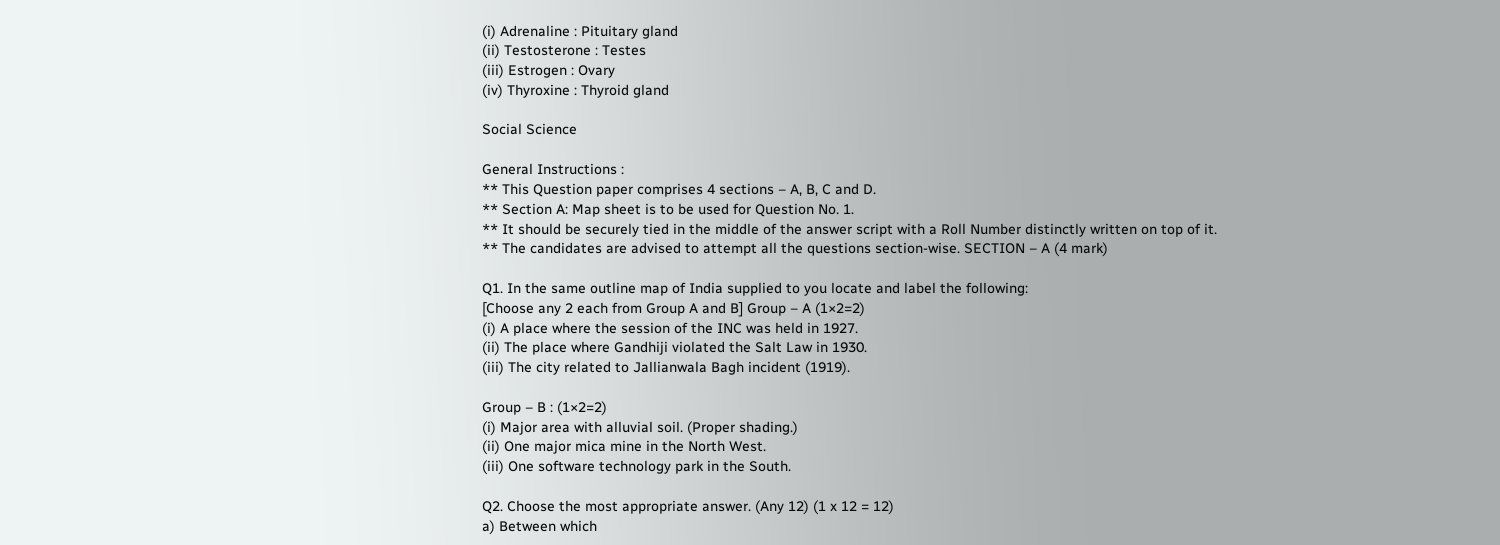(i) Adrenaline : Pituitary gland
(ii) Testosterone : Testes
(iii) Estrogen : Ovary
(iv) Thyroxine : Thyroid gland

Social Science

General Instructions :
** This Question paper comprises 4 sections – A, B, C and D.
** Section A: Map sheet is to be used for Question No. 1.
** It should be securely tied in the middle of the answer script with a Roll Number distinctly written on top of it.
** The candidates are advised to attempt all the questions section-wise. SECTION – A (4 mark)

Q1. In the same outline map of India supplied to you locate and label the following:
[Choose any 2 each from Group A and B] Group – A (1×2=2)
(i) A place where the session of the INC was held in 1927.
(ii) The place where Gandhiji violated the Salt Law in 1930.
(iii) The city related to Jallianwala Bagh incident (1919).

Group – B : (1×2=2)
(i) Major area with alluvial soil. (Proper shading.)
(ii) One major mica mine in the North West.
(iii) One software technology park in the South.

Q2. Choose the most appropriate answer. (Any 12) (1 x 12 = 12)
a) Between which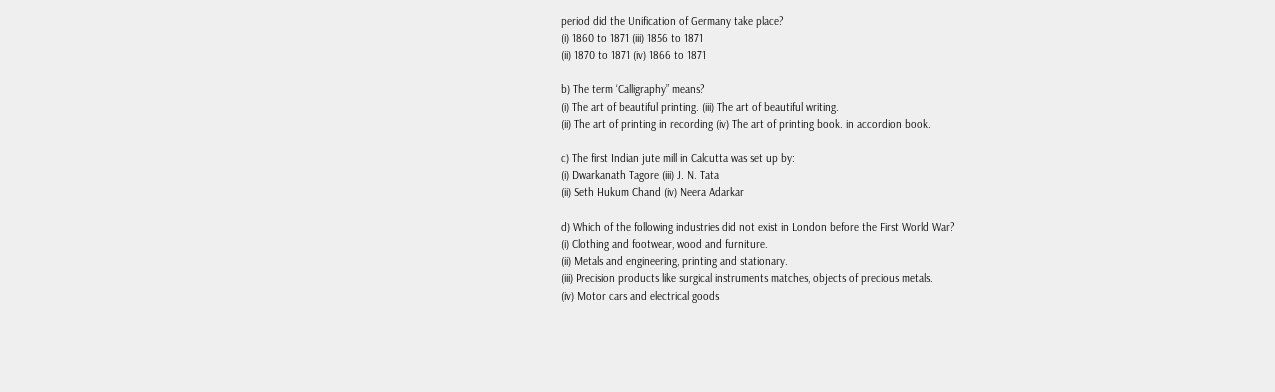period did the Unification of Germany take place?
(i) 1860 to 1871 (iii) 1856 to 1871
(ii) 1870 to 1871 (iv) 1866 to 1871

b) The term ‘Calligraphy” means?
(i) The art of beautiful printing. (iii) The art of beautiful writing.
(ii) The art of printing in recording (iv) The art of printing book. in accordion book.

c) The first Indian jute mill in Calcutta was set up by:
(i) Dwarkanath Tagore (iii) J. N. Tata
(ii) Seth Hukum Chand (iv) Neera Adarkar

d) Which of the following industries did not exist in London before the First World War?
(i) Clothing and footwear, wood and furniture.
(ii) Metals and engineering, printing and stationary.
(iii) Precision products like surgical instruments matches, objects of precious metals.
(iv) Motor cars and electrical goods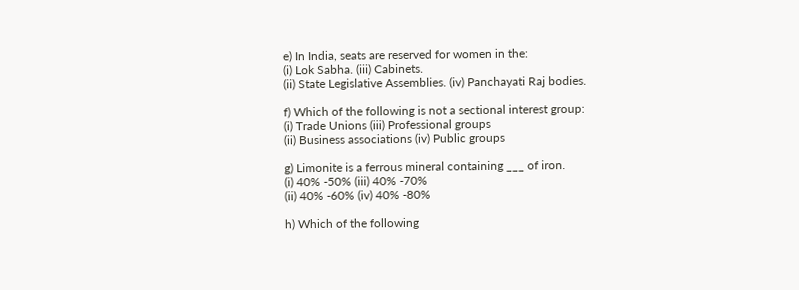e) In India, seats are reserved for women in the:
(i) Lok Sabha. (iii) Cabinets.
(ii) State Legislative Assemblies. (iv) Panchayati Raj bodies.

f) Which of the following is not a sectional interest group:
(i) Trade Unions (iii) Professional groups
(ii) Business associations (iv) Public groups

g) Limonite is a ferrous mineral containing ___ of iron.
(i) 40% -50% (iii) 40% -70%
(ii) 40% -60% (iv) 40% -80%

h) Which of the following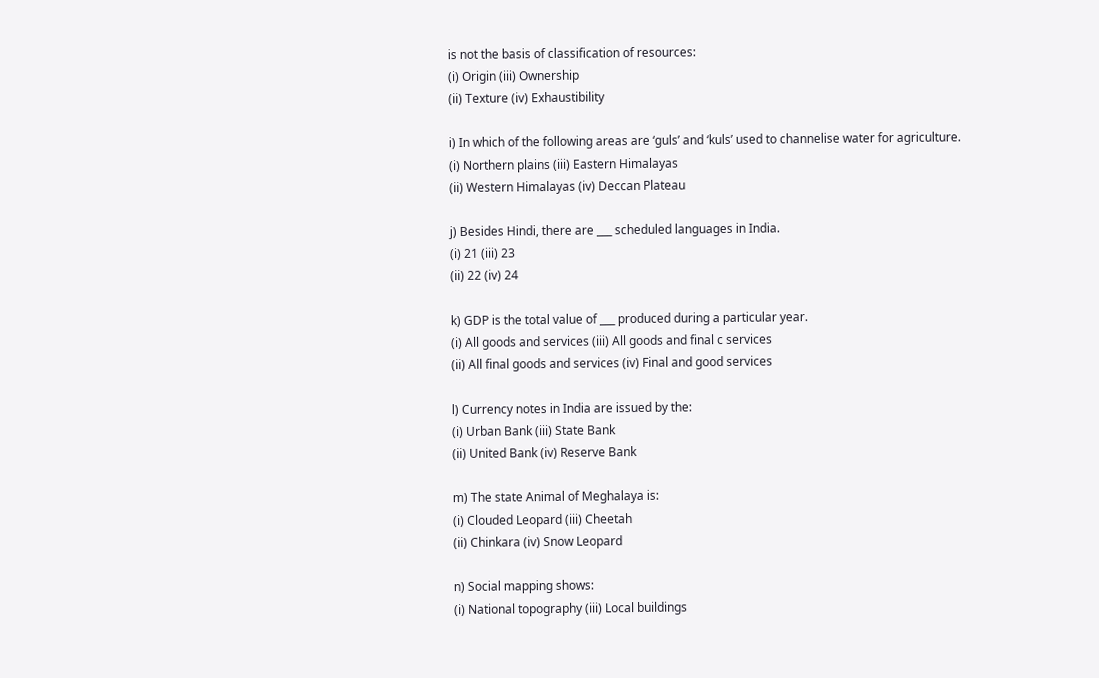is not the basis of classification of resources:
(i) Origin (iii) Ownership
(ii) Texture (iv) Exhaustibility

i) In which of the following areas are ‘guls’ and ‘kuls’ used to channelise water for agriculture.
(i) Northern plains (iii) Eastern Himalayas
(ii) Western Himalayas (iv) Deccan Plateau

j) Besides Hindi, there are ___ scheduled languages in India.
(i) 21 (iii) 23
(ii) 22 (iv) 24

k) GDP is the total value of ___ produced during a particular year.
(i) All goods and services (iii) All goods and final c services
(ii) All final goods and services (iv) Final and good services

l) Currency notes in India are issued by the:
(i) Urban Bank (iii) State Bank
(ii) United Bank (iv) Reserve Bank

m) The state Animal of Meghalaya is:
(i) Clouded Leopard (iii) Cheetah
(ii) Chinkara (iv) Snow Leopard

n) Social mapping shows:
(i) National topography (iii) Local buildings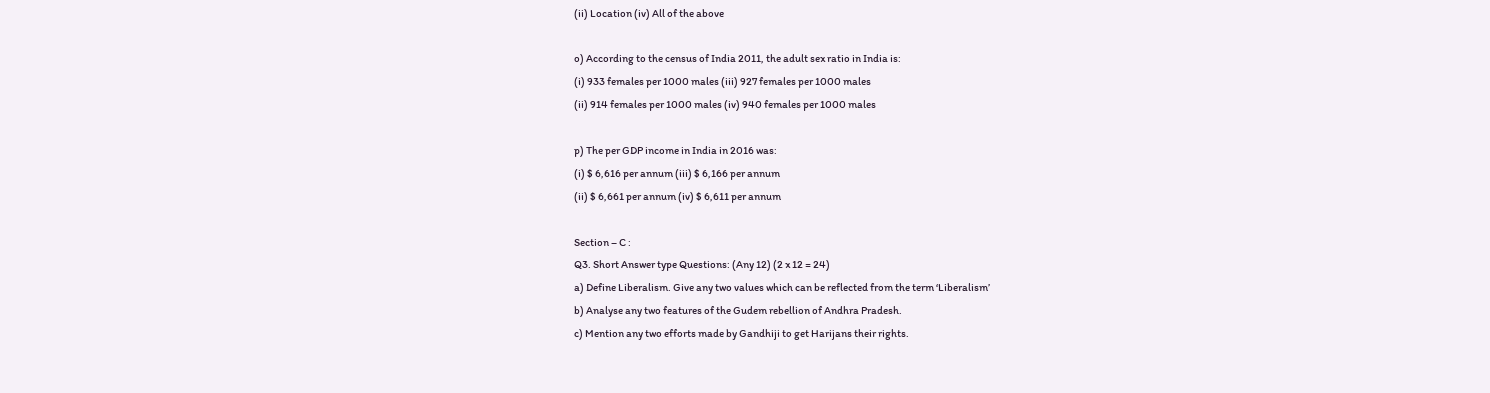(ii) Location (iv) All of the above

o) According to the census of India 2011, the adult sex ratio in India is:
(i) 933 females per 1000 males (iii) 927 females per 1000 males
(ii) 914 females per 1000 males (iv) 940 females per 1000 males

p) The per GDP income in India in 2016 was:
(i) $ 6,616 per annum (iii) $ 6,166 per annum
(ii) $ 6,661 per annum (iv) $ 6,611 per annum

Section – C :
Q3. Short Answer type Questions: (Any 12) (2 x 12 = 24)
a) Define Liberalism. Give any two values which can be reflected from the term ‘Liberalism’
b) Analyse any two features of the Gudem rebellion of Andhra Pradesh.
c) Mention any two efforts made by Gandhiji to get Harijans their rights.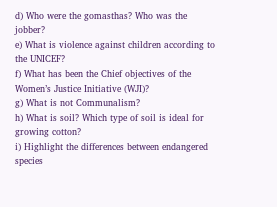d) Who were the gomasthas? Who was the jobber?
e) What is violence against children according to the UNICEF?
f) What has been the Chief objectives of the Women’s Justice Initiative (WJI)?
g) What is not Communalism?
h) What is soil? Which type of soil is ideal for growing cotton?
i) Highlight the differences between endangered species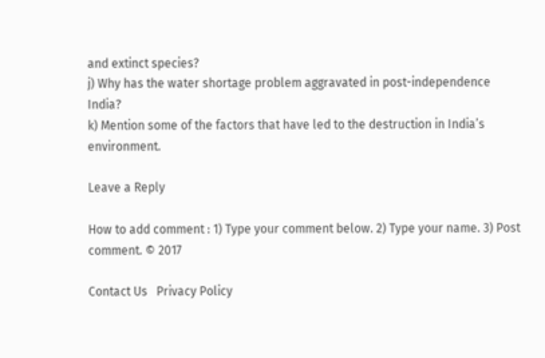and extinct species?
j) Why has the water shortage problem aggravated in post-independence India?
k) Mention some of the factors that have led to the destruction in India’s environment.

Leave a Reply

How to add comment : 1) Type your comment below. 2) Type your name. 3) Post comment. © 2017

Contact Us   Privacy Policy